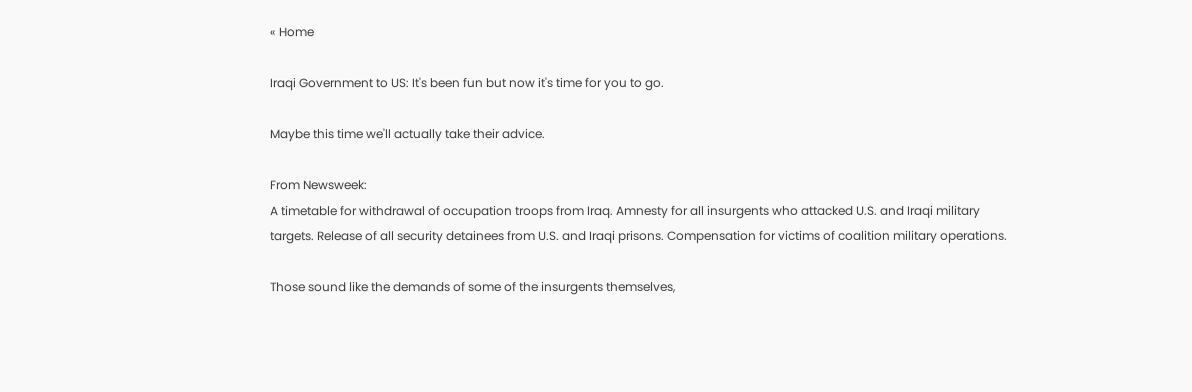« Home

Iraqi Government to US: It's been fun but now it's time for you to go.

Maybe this time we'll actually take their advice.

From Newsweek:
A timetable for withdrawal of occupation troops from Iraq. Amnesty for all insurgents who attacked U.S. and Iraqi military targets. Release of all security detainees from U.S. and Iraqi prisons. Compensation for victims of coalition military operations.

Those sound like the demands of some of the insurgents themselves,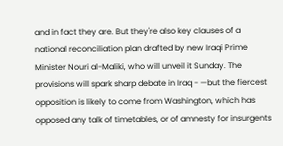and in fact they are. But they're also key clauses of a national reconciliation plan drafted by new Iraqi Prime Minister Nouri al-Maliki, who will unveil it Sunday. The provisions will spark sharp debate in Iraq - —but the fiercest opposition is likely to come from Washington, which has opposed any talk of timetables, or of amnesty for insurgents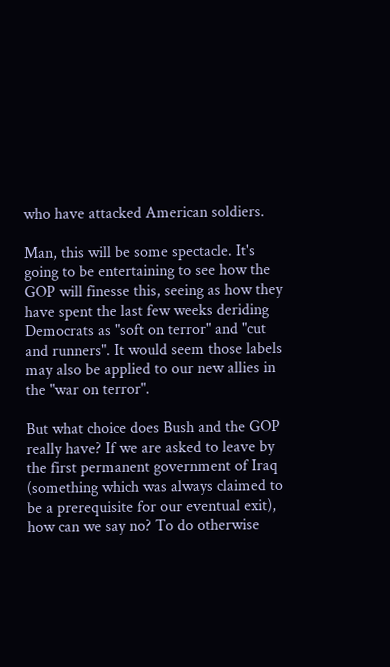who have attacked American soldiers.

Man, this will be some spectacle. It's going to be entertaining to see how the GOP will finesse this, seeing as how they have spent the last few weeks deriding Democrats as "soft on terror" and "cut and runners". It would seem those labels may also be applied to our new allies in the "war on terror".

But what choice does Bush and the GOP really have? If we are asked to leave by the first permanent government of Iraq (something which was always claimed to be a prerequisite for our eventual exit), how can we say no? To do otherwise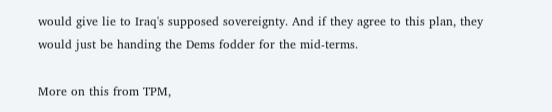would give lie to Iraq's supposed sovereignty. And if they agree to this plan, they would just be handing the Dems fodder for the mid-terms.

More on this from TPM,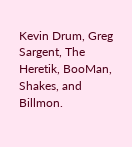Kevin Drum, Greg Sargent, The Heretik, BooMan, Shakes, and Billmon.